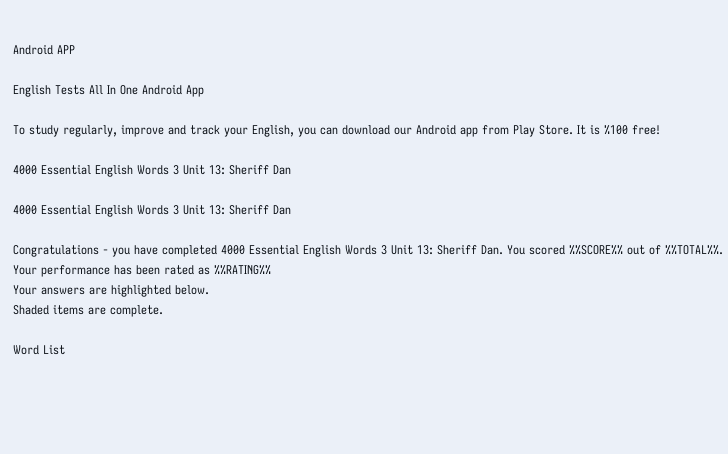Android APP

English Tests All In One Android App

To study regularly, improve and track your English, you can download our Android app from Play Store. It is %100 free!

4000 Essential English Words 3 Unit 13: Sheriff Dan

4000 Essential English Words 3 Unit 13: Sheriff Dan

Congratulations - you have completed 4000 Essential English Words 3 Unit 13: Sheriff Dan. You scored %%SCORE%% out of %%TOTAL%%. Your performance has been rated as %%RATING%%
Your answers are highlighted below.
Shaded items are complete.

Word List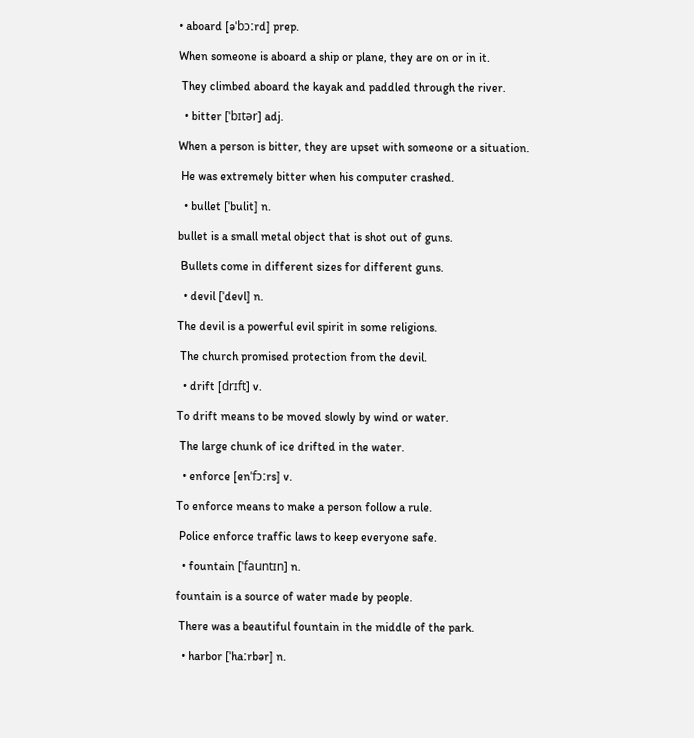• aboard [əˈbɔːrd] prep.

When someone is aboard a ship or plane, they are on or in it.

 They climbed aboard the kayak and paddled through the river.

  • bitter [ˈbɪtər] adj.

When a person is bitter, they are upset with someone or a situation.

 He was extremely bitter when his computer crashed.

  • bullet [ˈbulit] n.

bullet is a small metal object that is shot out of guns.

 Bullets come in different sizes for different guns.

  • devil [ˈdevl] n.

The devil is a powerful evil spirit in some religions.

 The church promised protection from the devil.

  • drift [drɪft] v.

To drift means to be moved slowly by wind or water.

 The large chunk of ice drifted in the water.

  • enforce [enˈfɔːrs] v.

To enforce means to make a person follow a rule.

 Police enforce traffic laws to keep everyone safe.

  • fountain [ˈfauntɪn] n.

fountain is a source of water made by people.

 There was a beautiful fountain in the middle of the park.

  • harbor [ˈhaːrbər] n.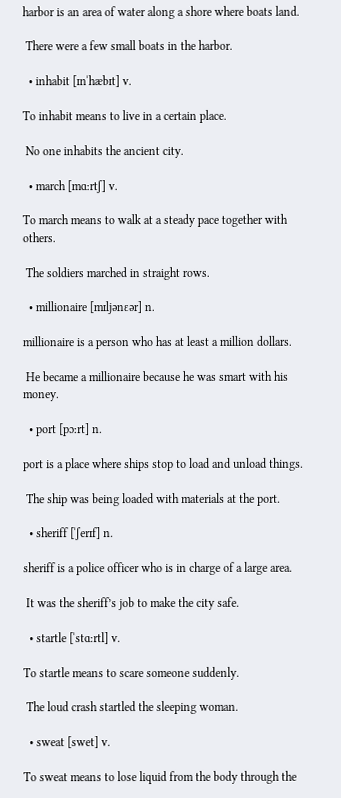harbor is an area of water along a shore where boats land.

 There were a few small boats in the harbor.

  • inhabit [ɪnˈhæbɪt] v.

To inhabit means to live in a certain place.

 No one inhabits the ancient city.

  • march [mɑːrtʃ] v.

To march means to walk at a steady pace together with others.

 The soldiers marched in straight rows.

  • millionaire [mɪljənɛər] n.

millionaire is a person who has at least a million dollars.

 He became a millionaire because he was smart with his money.

  • port [pɔːrt] n.

port is a place where ships stop to load and unload things.

 The ship was being loaded with materials at the port.

  • sheriff [ˈʃerɪf] n.

sheriff is a police officer who is in charge of a large area.

 It was the sheriff’s job to make the city safe.

  • startle [ˈstɑːrtl] v.

To startle means to scare someone suddenly.

 The loud crash startled the sleeping woman.

  • sweat [swet] v.

To sweat means to lose liquid from the body through the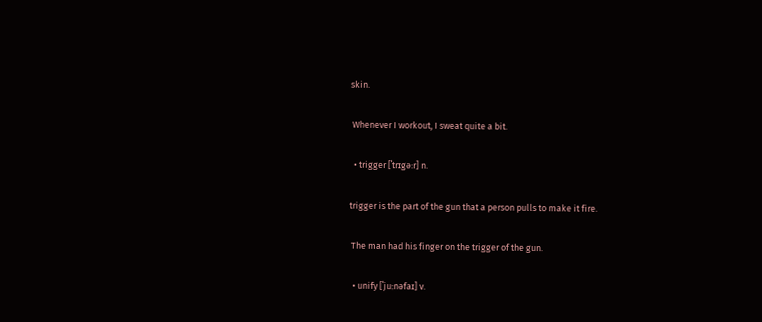skin.

 Whenever I workout, I sweat quite a bit.

  • trigger [ˈtrɪgə:r] n.

trigger is the part of the gun that a person pulls to make it fire.

 The man had his finger on the trigger of the gun.

  • unify [ˈjuːnəfaɪ] v.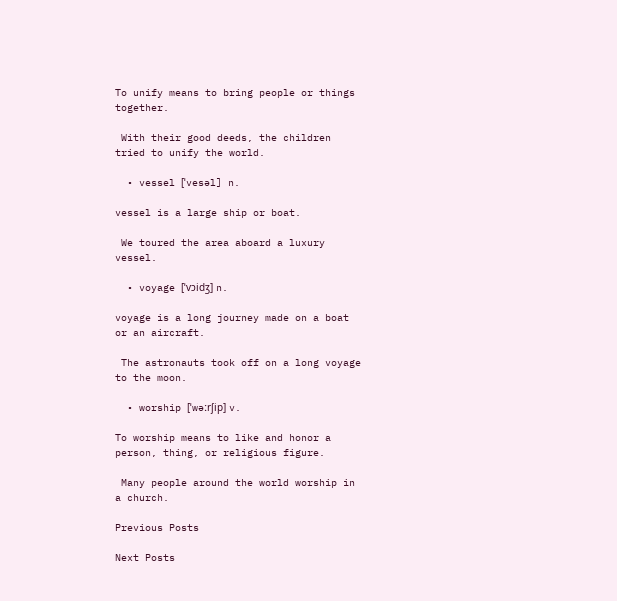To unify means to bring people or things together.

 With their good deeds, the children tried to unify the world.

  • vessel [ˈvesəl] n.

vessel is a large ship or boat.

 We toured the area aboard a luxury vessel.

  • voyage [ˈvɔidʒ] n.

voyage is a long journey made on a boat or an aircraft.

 The astronauts took off on a long voyage to the moon.

  • worship [ˈwəːrʃip] v.

To worship means to like and honor a person, thing, or religious figure.

 Many people around the world worship in a church.

Previous Posts

Next Posts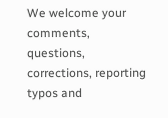We welcome your comments, questions, corrections, reporting typos and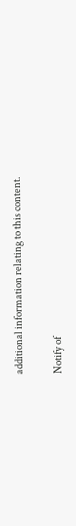additional information relating to this content.

Notify of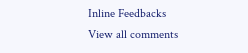Inline Feedbacks
View all comments